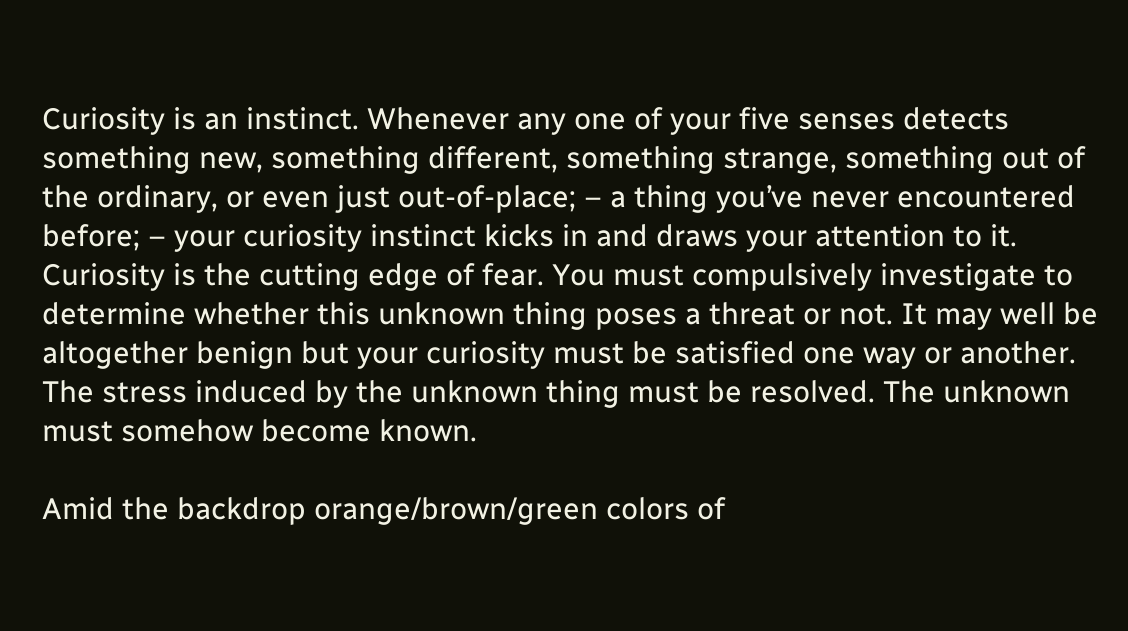Curiosity is an instinct. Whenever any one of your five senses detects something new, something different, something strange, something out of the ordinary, or even just out-of-place; – a thing you’ve never encountered before; – your curiosity instinct kicks in and draws your attention to it. Curiosity is the cutting edge of fear. You must compulsively investigate to determine whether this unknown thing poses a threat or not. It may well be altogether benign but your curiosity must be satisfied one way or another. The stress induced by the unknown thing must be resolved. The unknown must somehow become known.

Amid the backdrop orange/brown/green colors of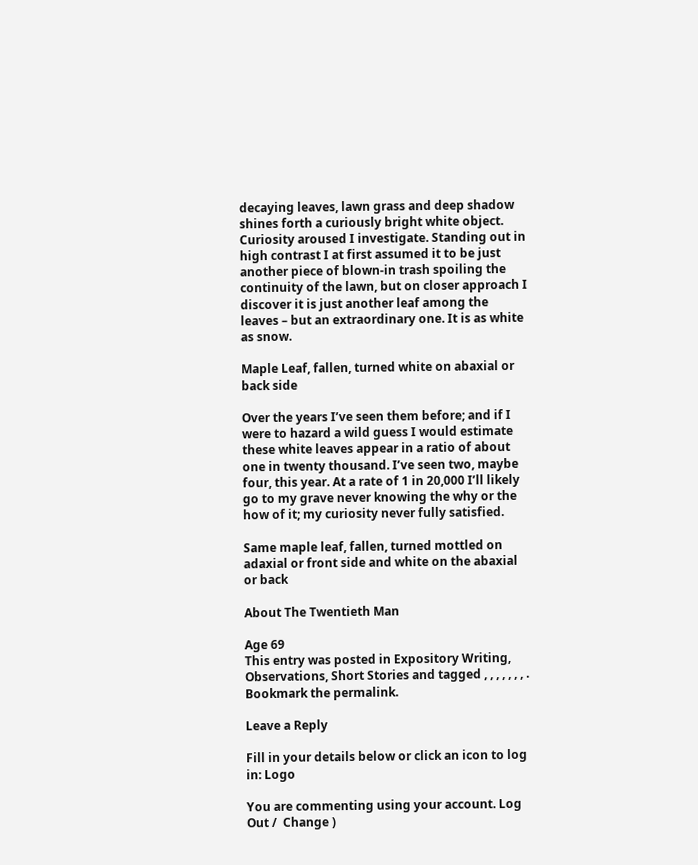decaying leaves, lawn grass and deep shadow shines forth a curiously bright white object. Curiosity aroused I investigate. Standing out in high contrast I at first assumed it to be just another piece of blown-in trash spoiling the continuity of the lawn, but on closer approach I discover it is just another leaf among the leaves – but an extraordinary one. It is as white as snow.

Maple Leaf, fallen, turned white on abaxial or back side

Over the years I’ve seen them before; and if I were to hazard a wild guess I would estimate these white leaves appear in a ratio of about one in twenty thousand. I’ve seen two, maybe four, this year. At a rate of 1 in 20,000 I’ll likely go to my grave never knowing the why or the how of it; my curiosity never fully satisfied.

Same maple leaf, fallen, turned mottled on adaxial or front side and white on the abaxial or back

About The Twentieth Man

Age 69
This entry was posted in Expository Writing, Observations, Short Stories and tagged , , , , , , , . Bookmark the permalink.

Leave a Reply

Fill in your details below or click an icon to log in: Logo

You are commenting using your account. Log Out /  Change )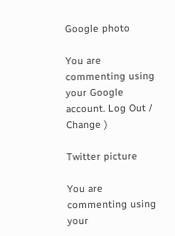Google photo

You are commenting using your Google account. Log Out /  Change )

Twitter picture

You are commenting using your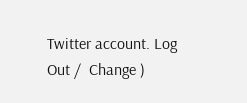Twitter account. Log Out /  Change )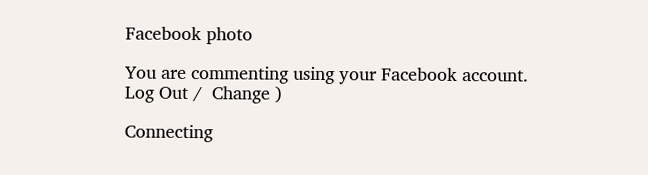Facebook photo

You are commenting using your Facebook account. Log Out /  Change )

Connecting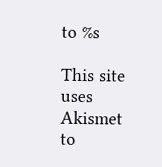to %s

This site uses Akismet to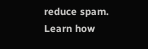reduce spam. Learn how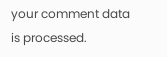your comment data is processed.